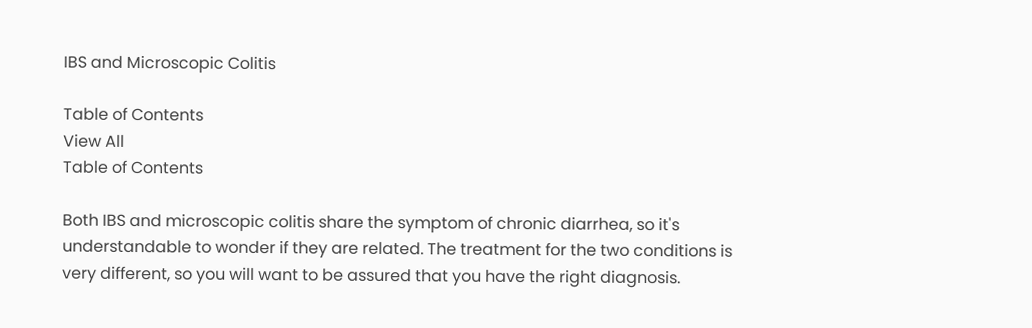IBS and Microscopic Colitis

Table of Contents
View All
Table of Contents

Both IBS and microscopic colitis share the symptom of chronic diarrhea, so it's understandable to wonder if they are related. The treatment for the two conditions is very different, so you will want to be assured that you have the right diagnosis.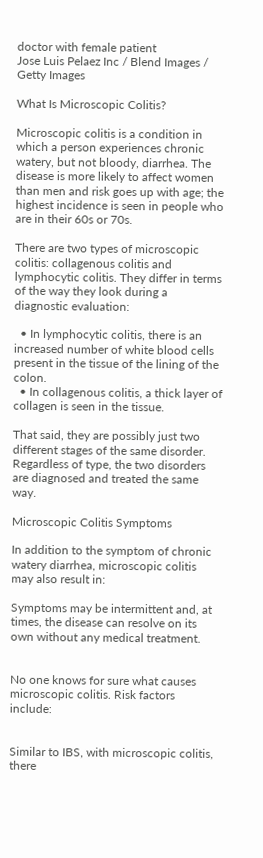doctor with female patient
Jose Luis Pelaez Inc / Blend Images / Getty Images

What Is Microscopic Colitis?

Microscopic colitis is a condition in which a person experiences chronic watery, but not bloody, diarrhea. The disease is more likely to affect women than men and risk goes up with age; the highest incidence is seen in people who are in their 60s or 70s.

There are two types of microscopic colitis: collagenous colitis and lymphocytic colitis. They differ in terms of the way they look during a diagnostic evaluation:

  • In lymphocytic colitis, there is an increased number of white blood cells present in the tissue of the lining of the colon.
  • In collagenous colitis, a thick layer of collagen is seen in the tissue.

That said, they are possibly just two different stages of the same disorder. Regardless of type, the two disorders are diagnosed and treated the same way.

Microscopic Colitis Symptoms

In addition to the symptom of chronic watery diarrhea, microscopic colitis may also result in:

Symptoms may be intermittent and, at times, the disease can resolve on its own without any medical treatment.


No one knows for sure what causes microscopic colitis. Risk factors include:


Similar to IBS, with microscopic colitis, there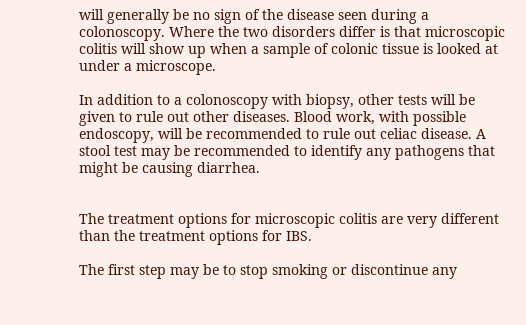will generally be no sign of the disease seen during a colonoscopy. Where the two disorders differ is that microscopic colitis will show up when a sample of colonic tissue is looked at under a microscope.

In addition to a colonoscopy with biopsy, other tests will be given to rule out other diseases. Blood work, with possible endoscopy, will be recommended to rule out celiac disease. A stool test may be recommended to identify any pathogens that might be causing diarrhea.


The treatment options for microscopic colitis are very different than the treatment options for IBS.

The first step may be to stop smoking or discontinue any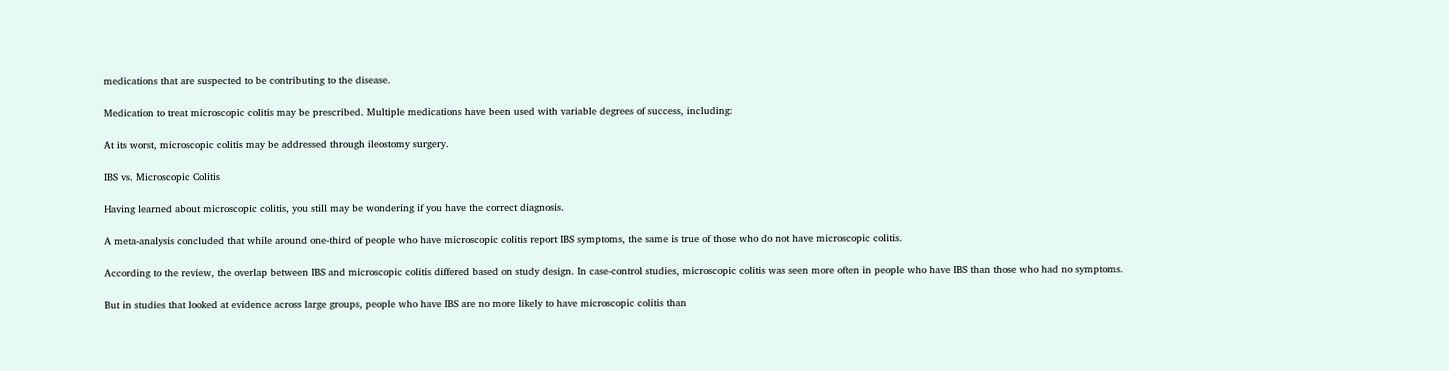medications that are suspected to be contributing to the disease.

Medication to treat microscopic colitis may be prescribed. Multiple medications have been used with variable degrees of success, including:

At its worst, microscopic colitis may be addressed through ileostomy surgery.

IBS vs. Microscopic Colitis

Having learned about microscopic colitis, you still may be wondering if you have the correct diagnosis.

A meta-analysis concluded that while around one-third of people who have microscopic colitis report IBS symptoms, the same is true of those who do not have microscopic colitis.

According to the review, the overlap between IBS and microscopic colitis differed based on study design. In case-control studies, microscopic colitis was seen more often in people who have IBS than those who had no symptoms.

But in studies that looked at evidence across large groups, people who have IBS are no more likely to have microscopic colitis than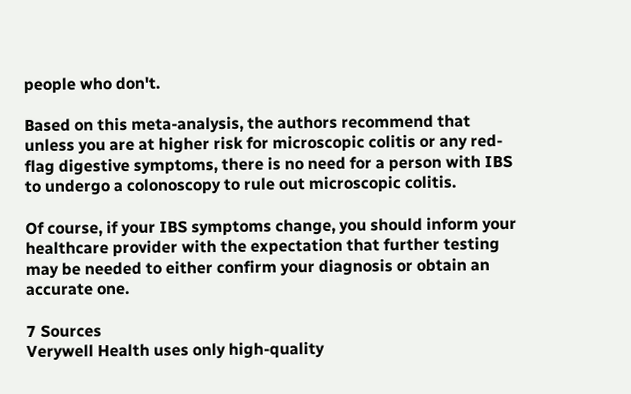people who don't.

Based on this meta-analysis, the authors recommend that unless you are at higher risk for microscopic colitis or any red-flag digestive symptoms, there is no need for a person with IBS to undergo a colonoscopy to rule out microscopic colitis.

Of course, if your IBS symptoms change, you should inform your healthcare provider with the expectation that further testing may be needed to either confirm your diagnosis or obtain an accurate one.

7 Sources
Verywell Health uses only high-quality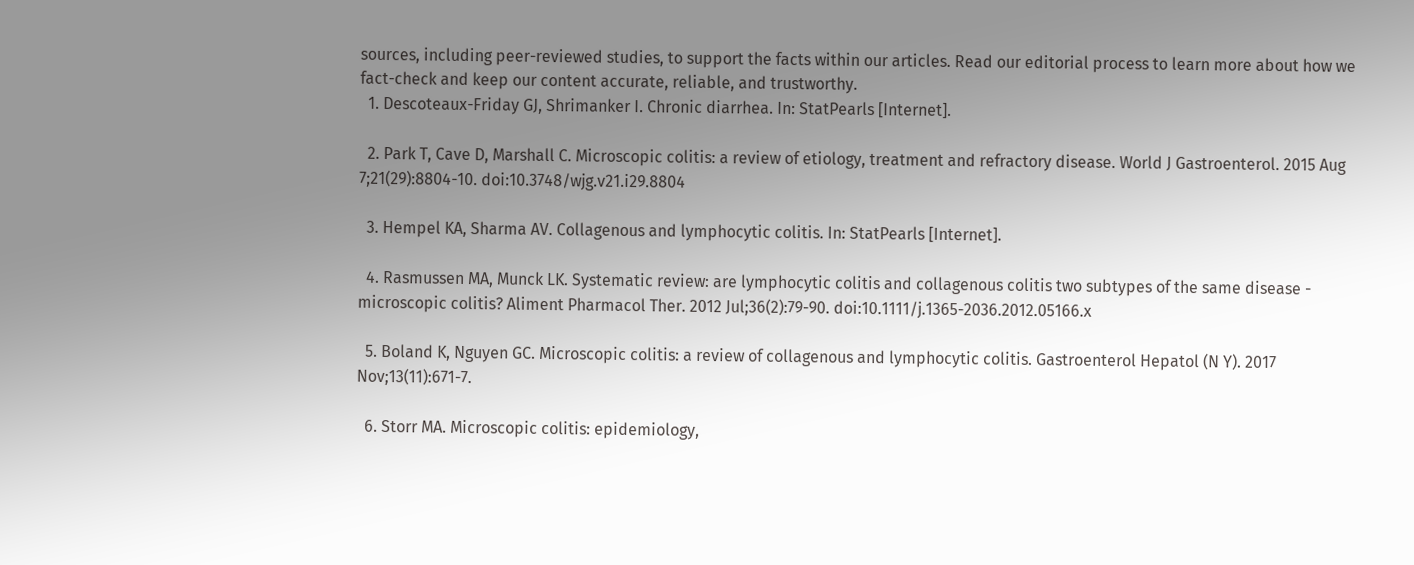sources, including peer-reviewed studies, to support the facts within our articles. Read our editorial process to learn more about how we fact-check and keep our content accurate, reliable, and trustworthy.
  1. Descoteaux-Friday GJ, Shrimanker I. Chronic diarrhea. In: StatPearls [Internet].

  2. Park T, Cave D, Marshall C. Microscopic colitis: a review of etiology, treatment and refractory disease. World J Gastroenterol. 2015 Aug 7;21(29):8804-10. doi:10.3748/wjg.v21.i29.8804

  3. Hempel KA, Sharma AV. Collagenous and lymphocytic colitis. In: StatPearls [Internet].

  4. Rasmussen MA, Munck LK. Systematic review: are lymphocytic colitis and collagenous colitis two subtypes of the same disease - microscopic colitis? Aliment Pharmacol Ther. 2012 Jul;36(2):79-90. doi:10.1111/j.1365-2036.2012.05166.x

  5. Boland K, Nguyen GC. Microscopic colitis: a review of collagenous and lymphocytic colitis. Gastroenterol Hepatol (N Y). 2017 Nov;13(11):671-7.

  6. Storr MA. Microscopic colitis: epidemiology,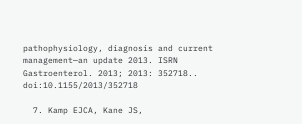pathophysiology, diagnosis and current management—an update 2013. ISRN Gastroenterol. 2013; 2013: 352718.. doi:10.1155/2013/352718

  7. Kamp EJCA, Kane JS,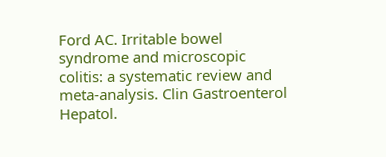Ford AC. Irritable bowel syndrome and microscopic colitis: a systematic review and meta-analysis. Clin Gastroenterol Hepatol.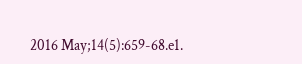2016 May;14(5):659-68.e1.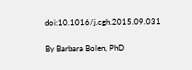doi:10.1016/j.cgh.2015.09.031

By Barbara Bolen, PhD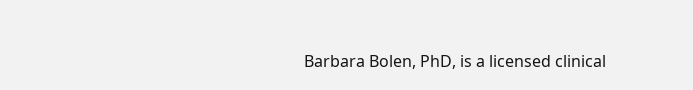Barbara Bolen, PhD, is a licensed clinical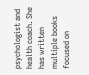psychologist and health coach. She has written multiple books focused on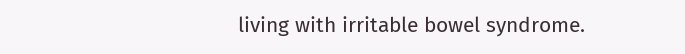living with irritable bowel syndrome.